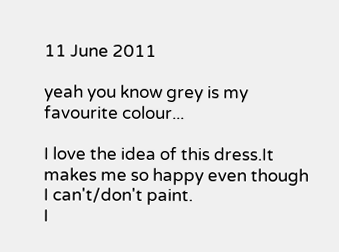11 June 2011

yeah you know grey is my favourite colour...

I love the idea of this dress.It makes me so happy even though I can't/don't paint.
I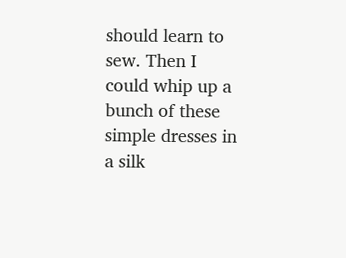should learn to sew. Then I could whip up a bunch of these simple dresses in a silk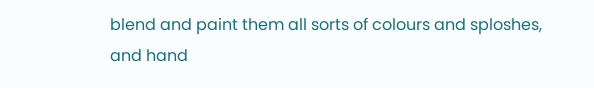blend and paint them all sorts of colours and sploshes, and hand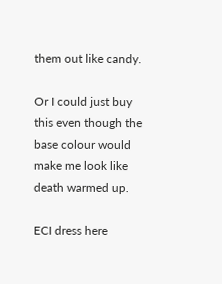them out like candy.

Or I could just buy this even though the base colour would make me look like death warmed up.

ECI dress here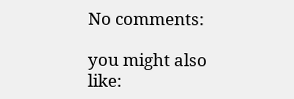No comments:

you might also like: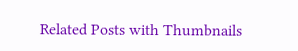Related Posts with Thumbnails